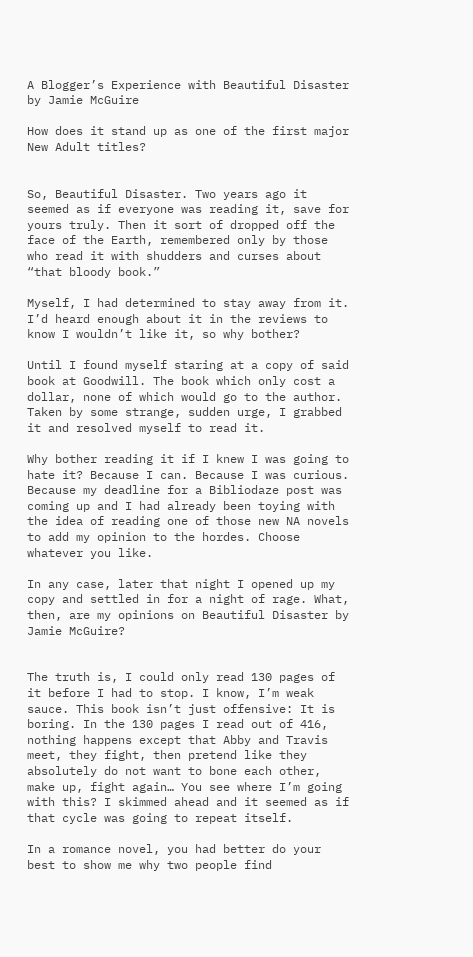A Blogger’s Experience with Beautiful Disaster by Jamie McGuire

How does it stand up as one of the first major New Adult titles?


So, Beautiful Disaster. Two years ago it seemed as if everyone was reading it, save for yours truly. Then it sort of dropped off the face of the Earth, remembered only by those who read it with shudders and curses about “that bloody book.”

Myself, I had determined to stay away from it. I’d heard enough about it in the reviews to know I wouldn’t like it, so why bother?

Until I found myself staring at a copy of said book at Goodwill. The book which only cost a dollar, none of which would go to the author. Taken by some strange, sudden urge, I grabbed it and resolved myself to read it.

Why bother reading it if I knew I was going to hate it? Because I can. Because I was curious. Because my deadline for a Bibliodaze post was coming up and I had already been toying with the idea of reading one of those new NA novels to add my opinion to the hordes. Choose whatever you like.

In any case, later that night I opened up my copy and settled in for a night of rage. What, then, are my opinions on Beautiful Disaster by Jamie McGuire?


The truth is, I could only read 130 pages of it before I had to stop. I know, I’m weak sauce. This book isn’t just offensive: It is boring. In the 130 pages I read out of 416, nothing happens except that Abby and Travis meet, they fight, then pretend like they absolutely do not want to bone each other, make up, fight again… You see where I’m going with this? I skimmed ahead and it seemed as if that cycle was going to repeat itself.

In a romance novel, you had better do your best to show me why two people find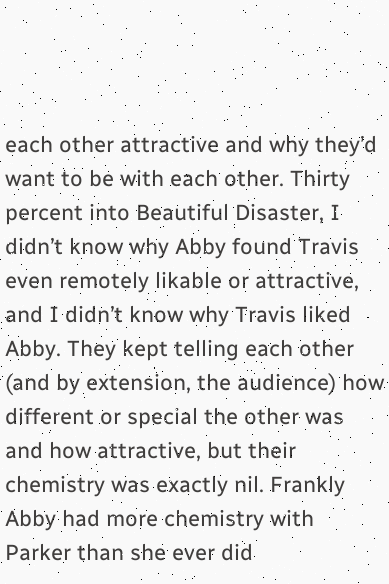each other attractive and why they’d want to be with each other. Thirty percent into Beautiful Disaster, I didn’t know why Abby found Travis even remotely likable or attractive, and I didn’t know why Travis liked Abby. They kept telling each other (and by extension, the audience) how different or special the other was and how attractive, but their chemistry was exactly nil. Frankly Abby had more chemistry with Parker than she ever did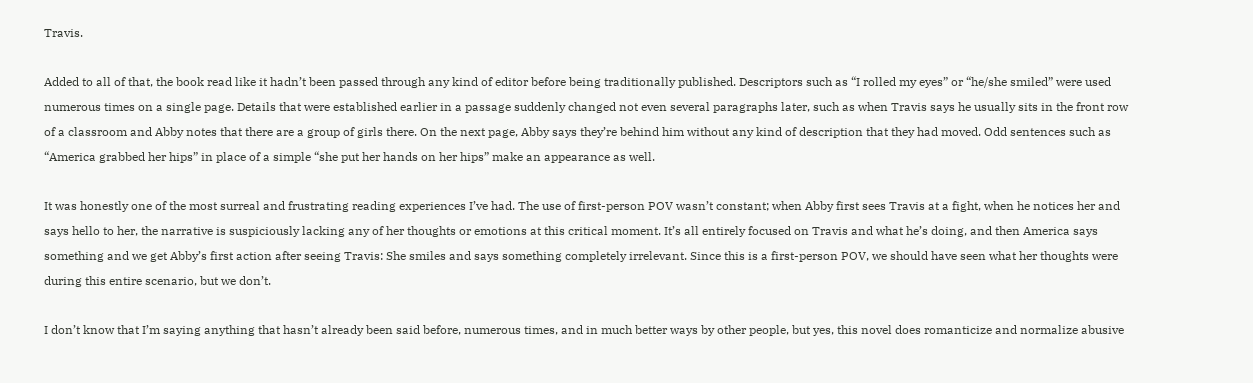Travis.

Added to all of that, the book read like it hadn’t been passed through any kind of editor before being traditionally published. Descriptors such as “I rolled my eyes” or “he/she smiled” were used numerous times on a single page. Details that were established earlier in a passage suddenly changed not even several paragraphs later, such as when Travis says he usually sits in the front row of a classroom and Abby notes that there are a group of girls there. On the next page, Abby says they’re behind him without any kind of description that they had moved. Odd sentences such as “America grabbed her hips” in place of a simple “she put her hands on her hips” make an appearance as well.

It was honestly one of the most surreal and frustrating reading experiences I’ve had. The use of first-person POV wasn’t constant; when Abby first sees Travis at a fight, when he notices her and says hello to her, the narrative is suspiciously lacking any of her thoughts or emotions at this critical moment. It’s all entirely focused on Travis and what he’s doing, and then America says something and we get Abby’s first action after seeing Travis: She smiles and says something completely irrelevant. Since this is a first-person POV, we should have seen what her thoughts were during this entire scenario, but we don’t.

I don’t know that I’m saying anything that hasn’t already been said before, numerous times, and in much better ways by other people, but yes, this novel does romanticize and normalize abusive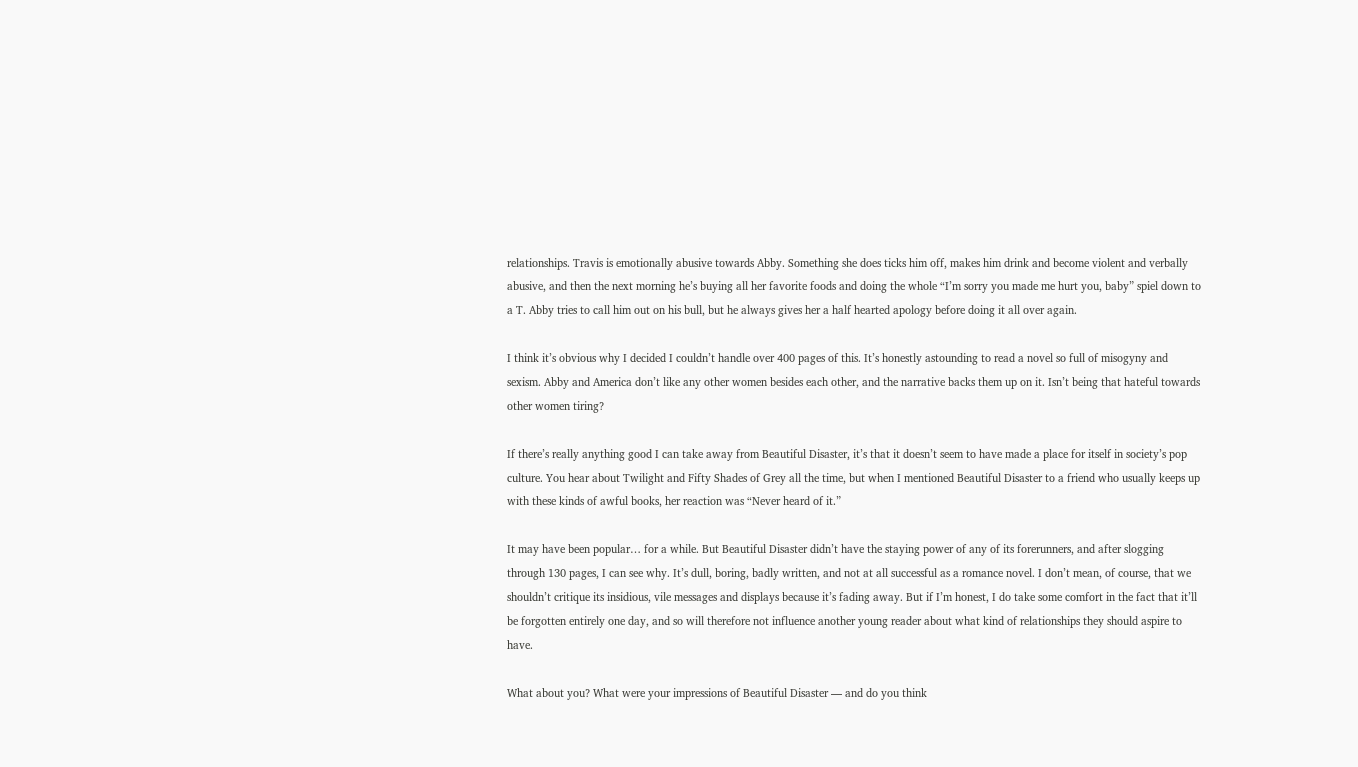relationships. Travis is emotionally abusive towards Abby. Something she does ticks him off, makes him drink and become violent and verbally abusive, and then the next morning he’s buying all her favorite foods and doing the whole “I’m sorry you made me hurt you, baby” spiel down to a T. Abby tries to call him out on his bull, but he always gives her a half hearted apology before doing it all over again.

I think it’s obvious why I decided I couldn’t handle over 400 pages of this. It’s honestly astounding to read a novel so full of misogyny and sexism. Abby and America don’t like any other women besides each other, and the narrative backs them up on it. Isn’t being that hateful towards other women tiring?

If there’s really anything good I can take away from Beautiful Disaster, it’s that it doesn’t seem to have made a place for itself in society’s pop culture. You hear about Twilight and Fifty Shades of Grey all the time, but when I mentioned Beautiful Disaster to a friend who usually keeps up with these kinds of awful books, her reaction was “Never heard of it.”

It may have been popular… for a while. But Beautiful Disaster didn’t have the staying power of any of its forerunners, and after slogging through 130 pages, I can see why. It’s dull, boring, badly written, and not at all successful as a romance novel. I don’t mean, of course, that we shouldn’t critique its insidious, vile messages and displays because it’s fading away. But if I’m honest, I do take some comfort in the fact that it’ll be forgotten entirely one day, and so will therefore not influence another young reader about what kind of relationships they should aspire to have.

What about you? What were your impressions of Beautiful Disaster — and do you think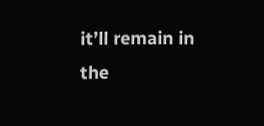it’ll remain in the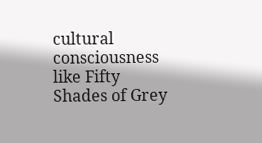cultural consciousness like Fifty Shades of Grey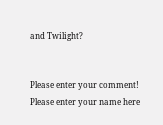and Twilight?


Please enter your comment!
Please enter your name here